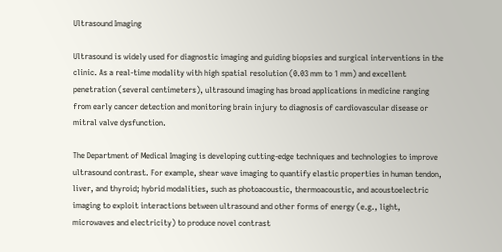Ultrasound Imaging

Ultrasound is widely used for diagnostic imaging and guiding biopsies and surgical interventions in the clinic. As a real-time modality with high spatial resolution (0.03 mm to 1 mm) and excellent penetration (several centimeters), ultrasound imaging has broad applications in medicine ranging from early cancer detection and monitoring brain injury to diagnosis of cardiovascular disease or mitral valve dysfunction.

The Department of Medical Imaging is developing cutting-edge techniques and technologies to improve ultrasound contrast. For example, shear wave imaging to quantify elastic properties in human tendon, liver, and thyroid; hybrid modalities, such as photoacoustic, thermoacoustic, and acoustoelectric imaging to exploit interactions between ultrasound and other forms of energy (e.g., light, microwaves and electricity) to produce novel contrast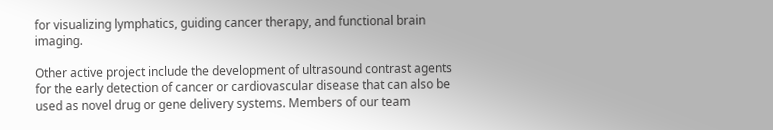for visualizing lymphatics, guiding cancer therapy, and functional brain imaging.

Other active project include the development of ultrasound contrast agents for the early detection of cancer or cardiovascular disease that can also be used as novel drug or gene delivery systems. Members of our team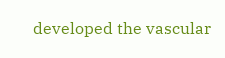developed the vascular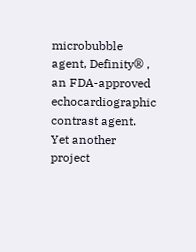microbubble agent, Definity® , an FDA-approved echocardiographic contrast agent. Yet another project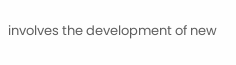involves the development of new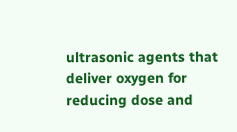ultrasonic agents that deliver oxygen for reducing dose and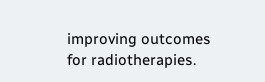improving outcomes for radiotherapies.